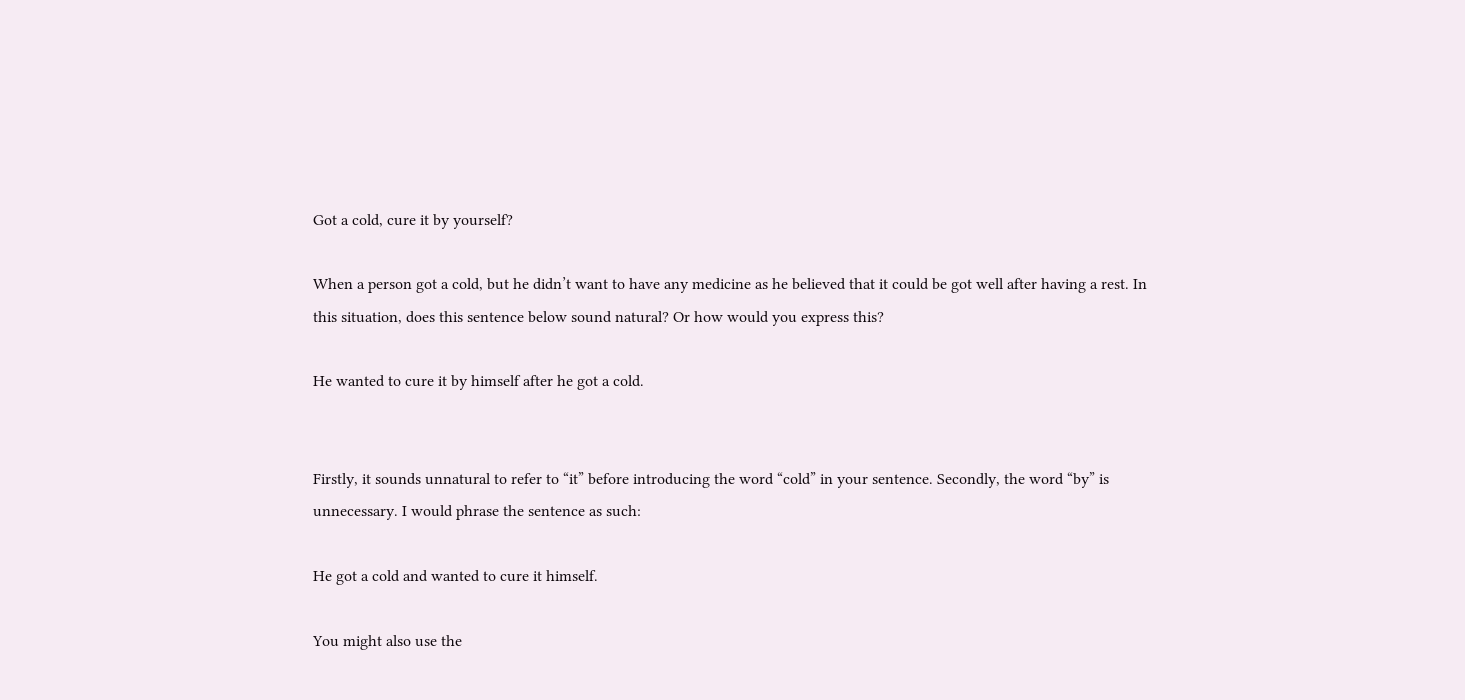Got a cold, cure it by yourself?

When a person got a cold, but he didn’t want to have any medicine as he believed that it could be got well after having a rest. In this situation, does this sentence below sound natural? Or how would you express this?

He wanted to cure it by himself after he got a cold.


Firstly, it sounds unnatural to refer to “it” before introducing the word “cold” in your sentence. Secondly, the word “by” is unnecessary. I would phrase the sentence as such:

He got a cold and wanted to cure it himself.

You might also use the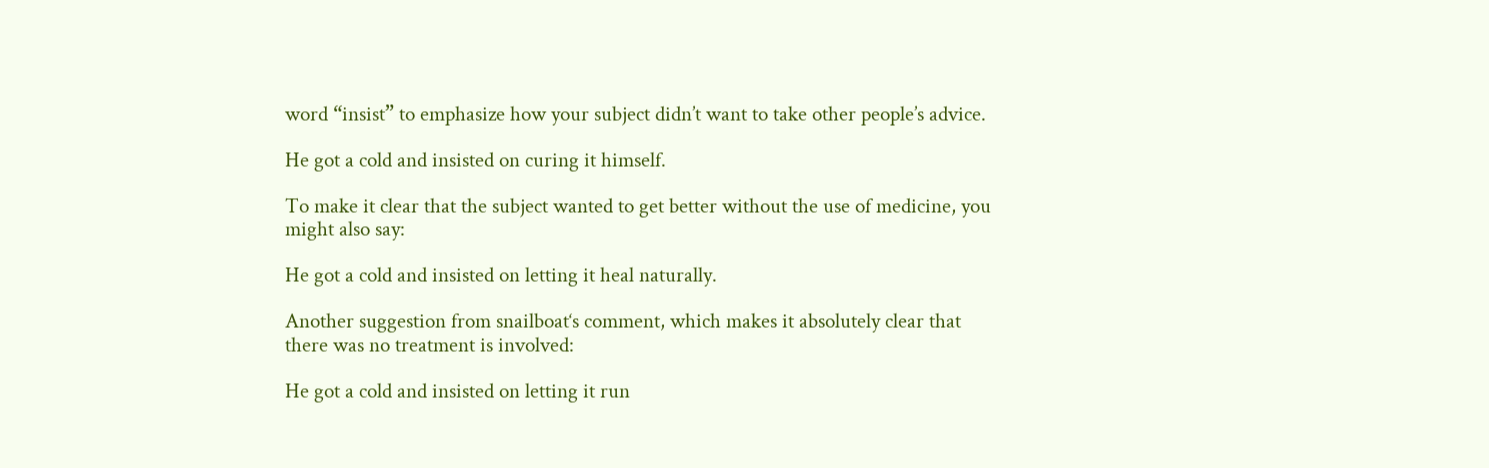word “insist” to emphasize how your subject didn’t want to take other people’s advice.

He got a cold and insisted on curing it himself.

To make it clear that the subject wanted to get better without the use of medicine, you might also say:

He got a cold and insisted on letting it heal naturally.

Another suggestion from snailboat‘s comment, which makes it absolutely clear that there was no treatment is involved:

He got a cold and insisted on letting it run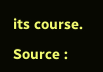its course.

Source :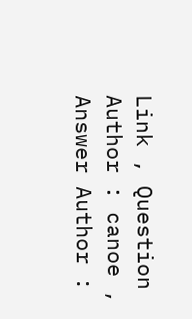Link , Question Author : canoe , Answer Author :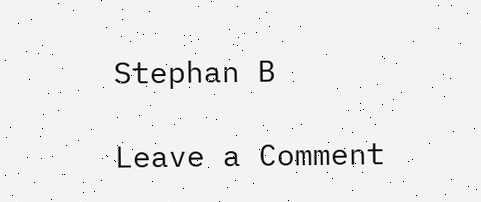Stephan B

Leave a Comment